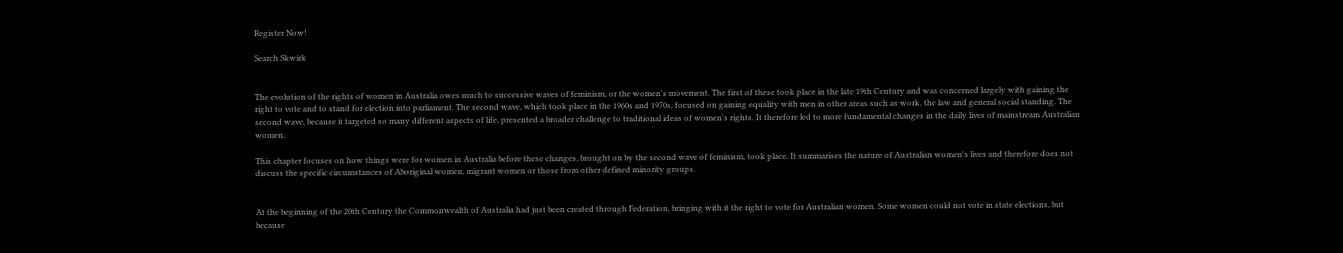Register Now!

Search Skwirk


The evolution of the rights of women in Australia owes much to successive waves of feminism, or the women's movement. The first of these took place in the late 19th Century and was concerned largely with gaining the right to vote and to stand for election into parliament. The second wave, which took place in the 1960s and 1970s, focused on gaining equality with men in other areas such as work, the law and general social standing. The second wave, because it targeted so many different aspects of life, presented a broader challenge to traditional ideas of women's rights. It therefore led to more fundamental changes in the daily lives of mainstream Australian women.

This chapter focuses on how things were for women in Australia before these changes, brought on by the second wave of feminism, took place. It summarises the nature of Australian women's lives and therefore does not discuss the specific circumstances of Aboriginal women, migrant women or those from other defined minority groups.


At the beginning of the 20th Century the Commonwealth of Australia had just been created through Federation, bringing with it the right to vote for Australian women. Some women could not vote in state elections, but because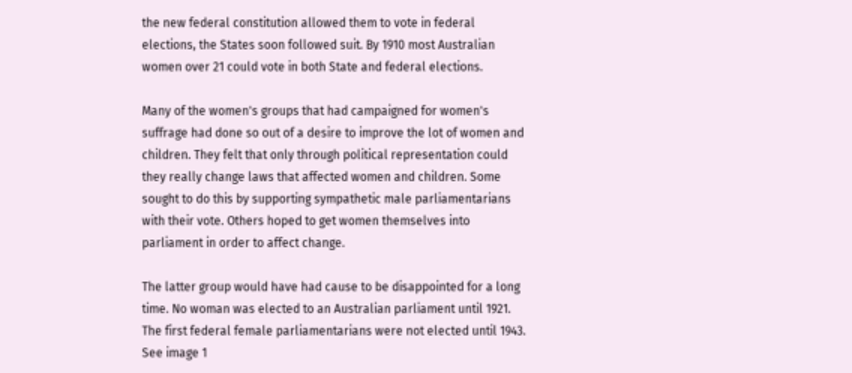the new federal constitution allowed them to vote in federal elections, the States soon followed suit. By 1910 most Australian women over 21 could vote in both State and federal elections.

Many of the women's groups that had campaigned for women's suffrage had done so out of a desire to improve the lot of women and children. They felt that only through political representation could they really change laws that affected women and children. Some sought to do this by supporting sympathetic male parliamentarians with their vote. Others hoped to get women themselves into parliament in order to affect change.

The latter group would have had cause to be disappointed for a long time. No woman was elected to an Australian parliament until 1921. The first federal female parliamentarians were not elected until 1943. See image 1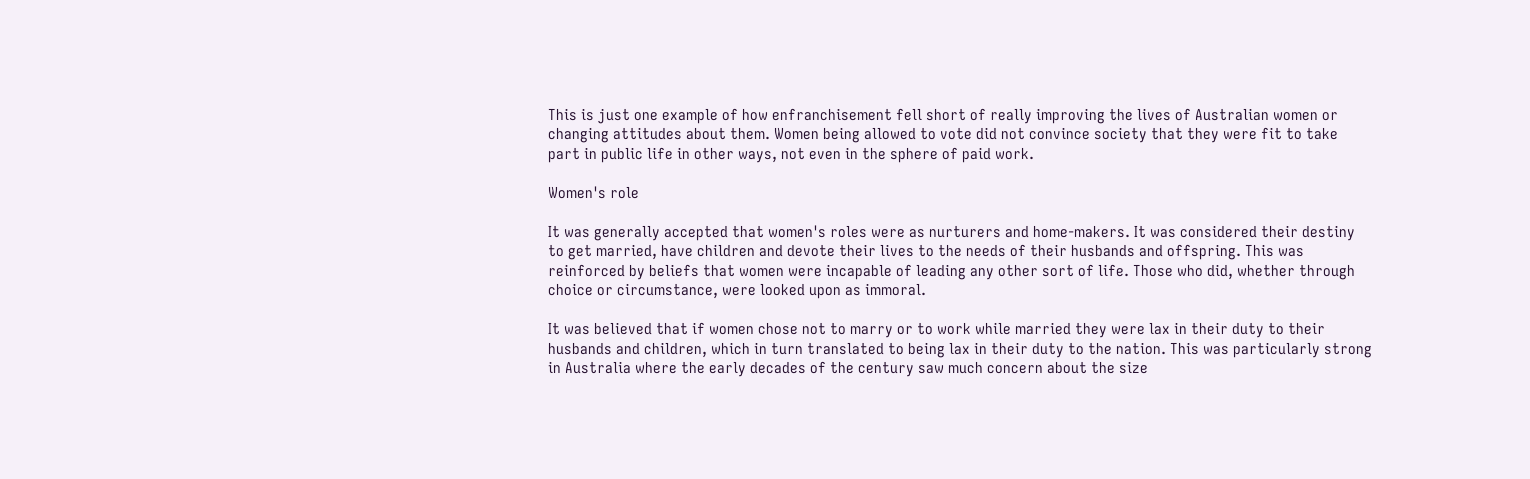This is just one example of how enfranchisement fell short of really improving the lives of Australian women or changing attitudes about them. Women being allowed to vote did not convince society that they were fit to take part in public life in other ways, not even in the sphere of paid work.

Women's role

It was generally accepted that women's roles were as nurturers and home-makers. It was considered their destiny to get married, have children and devote their lives to the needs of their husbands and offspring. This was reinforced by beliefs that women were incapable of leading any other sort of life. Those who did, whether through choice or circumstance, were looked upon as immoral.

It was believed that if women chose not to marry or to work while married they were lax in their duty to their husbands and children, which in turn translated to being lax in their duty to the nation. This was particularly strong in Australia where the early decades of the century saw much concern about the size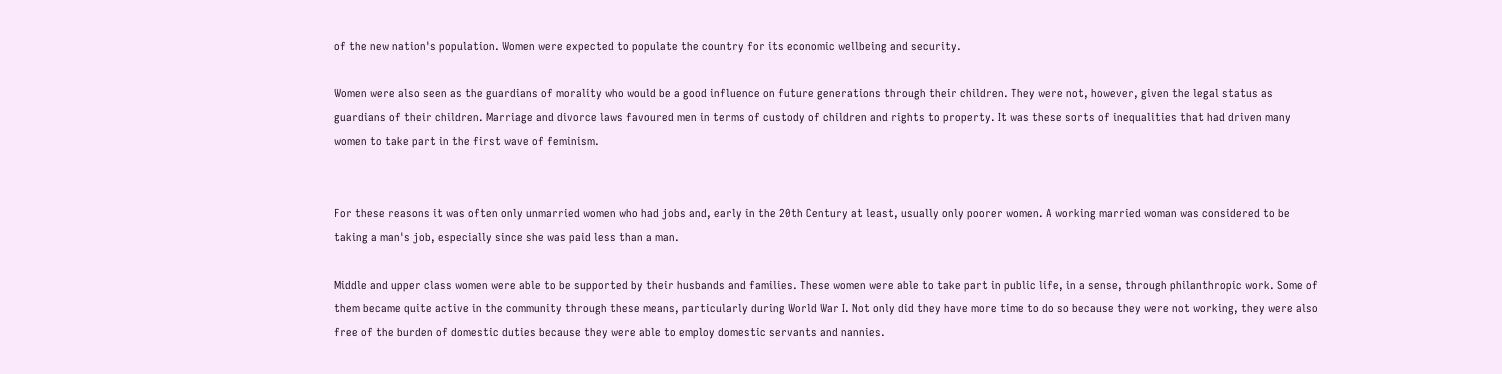of the new nation's population. Women were expected to populate the country for its economic wellbeing and security.

Women were also seen as the guardians of morality who would be a good influence on future generations through their children. They were not, however, given the legal status as guardians of their children. Marriage and divorce laws favoured men in terms of custody of children and rights to property. It was these sorts of inequalities that had driven many women to take part in the first wave of feminism.


For these reasons it was often only unmarried women who had jobs and, early in the 20th Century at least, usually only poorer women. A working married woman was considered to be taking a man's job, especially since she was paid less than a man.

Middle and upper class women were able to be supported by their husbands and families. These women were able to take part in public life, in a sense, through philanthropic work. Some of them became quite active in the community through these means, particularly during World War I. Not only did they have more time to do so because they were not working, they were also free of the burden of domestic duties because they were able to employ domestic servants and nannies.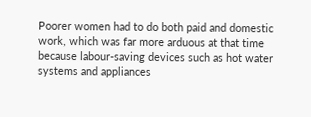Poorer women had to do both paid and domestic work, which was far more arduous at that time because labour-saving devices such as hot water systems and appliances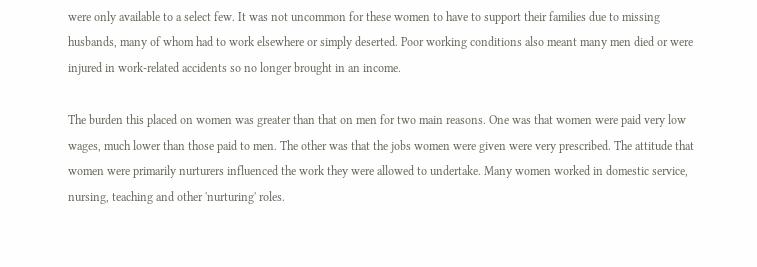were only available to a select few. It was not uncommon for these women to have to support their families due to missing husbands, many of whom had to work elsewhere or simply deserted. Poor working conditions also meant many men died or were injured in work-related accidents so no longer brought in an income.

The burden this placed on women was greater than that on men for two main reasons. One was that women were paid very low wages, much lower than those paid to men. The other was that the jobs women were given were very prescribed. The attitude that women were primarily nurturers influenced the work they were allowed to undertake. Many women worked in domestic service, nursing, teaching and other 'nurturing' roles.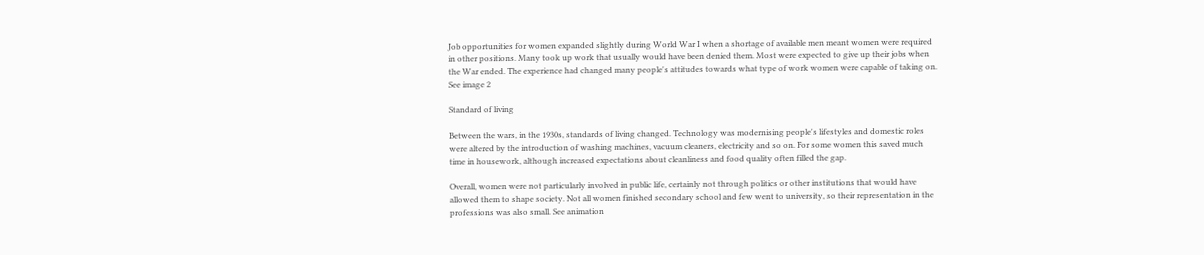Job opportunities for women expanded slightly during World War I when a shortage of available men meant women were required in other positions. Many took up work that usually would have been denied them. Most were expected to give up their jobs when the War ended. The experience had changed many people's attitudes towards what type of work women were capable of taking on. See image 2

Standard of living

Between the wars, in the 1930s, standards of living changed. Technology was modernising people's lifestyles and domestic roles were altered by the introduction of washing machines, vacuum cleaners, electricity and so on. For some women this saved much time in housework, although increased expectations about cleanliness and food quality often filled the gap.

Overall, women were not particularly involved in public life, certainly not through politics or other institutions that would have allowed them to shape society. Not all women finished secondary school and few went to university, so their representation in the professions was also small. See animation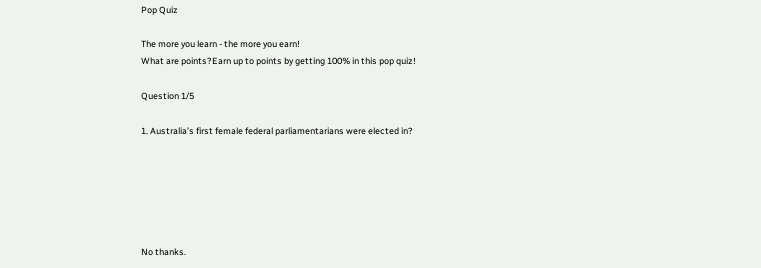Pop Quiz

The more you learn - the more you earn!
What are points?Earn up to points by getting 100% in this pop quiz!

Question 1/5

1. Australia’s first female federal parliamentarians were elected in?






No thanks.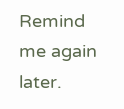Remind me again later.